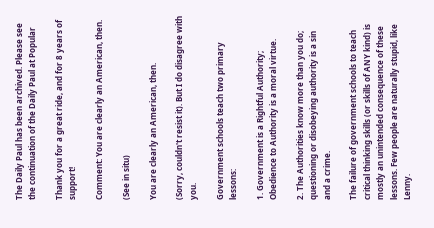The Daily Paul has been archived. Please see the continuation of the Daily Paul at Popular

Thank you for a great ride, and for 8 years of support!

Comment: You are clearly an American, then.

(See in situ)

You are clearly an American, then.

(Sorry, couldn't resist it). But I do disagree with you.

Government schools teach two primary lessons:

1. Government is a Rightful Authority; Obedience to Authority is a moral virtue.

2. The Authorities know more than you do; questioning or disobeying authority is a sin and a crime.

The failure of government schools to teach critical thinking skills (or skills of ANY kind) is mostly an unintended consequence of these lessons. Few people are naturally stupid, like Lenny.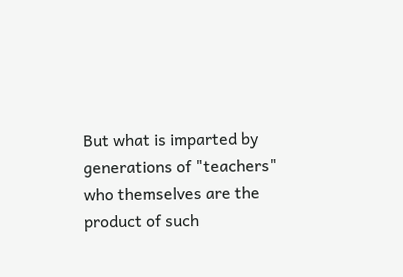But what is imparted by generations of "teachers" who themselves are the product of such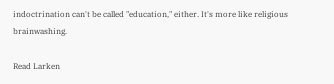indoctrination can't be called "education," either. It's more like religious brainwashing.

Read Larken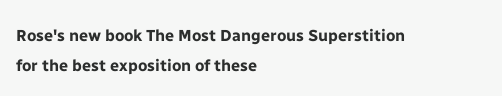Rose's new book The Most Dangerous Superstition for the best exposition of these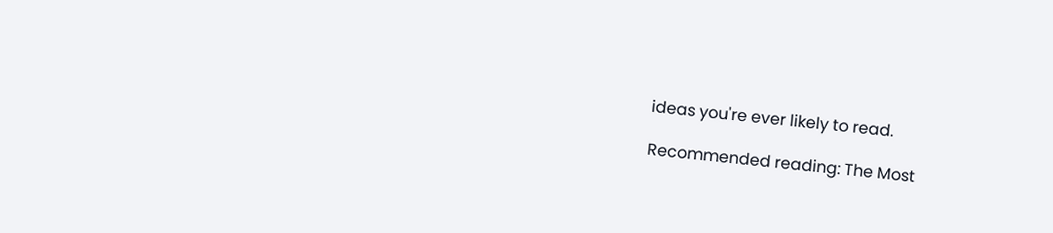ideas you're ever likely to read.

Recommended reading: The Most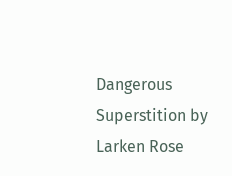Dangerous Superstition by Larken Rose